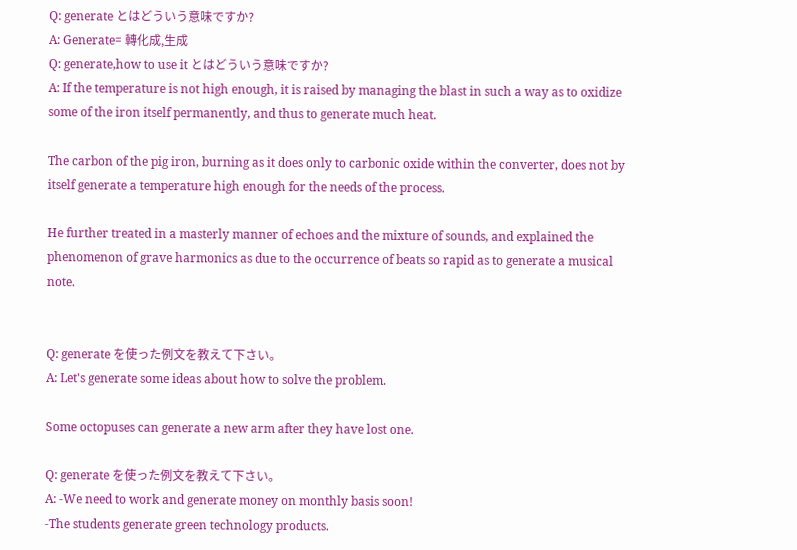Q: generate とはどういう意味ですか?
A: Generate= 轉化成,生成
Q: generate,how to use it とはどういう意味ですか?
A: If the temperature is not high enough, it is raised by managing the blast in such a way as to oxidize some of the iron itself permanently, and thus to generate much heat.

The carbon of the pig iron, burning as it does only to carbonic oxide within the converter, does not by itself generate a temperature high enough for the needs of the process.

He further treated in a masterly manner of echoes and the mixture of sounds, and explained the phenomenon of grave harmonics as due to the occurrence of beats so rapid as to generate a musical note.


Q: generate を使った例文を教えて下さい。
A: Let's generate some ideas about how to solve the problem.

Some octopuses can generate a new arm after they have lost one.

Q: generate を使った例文を教えて下さい。
A: -We need to work and generate money on monthly basis soon!
-The students generate green technology products.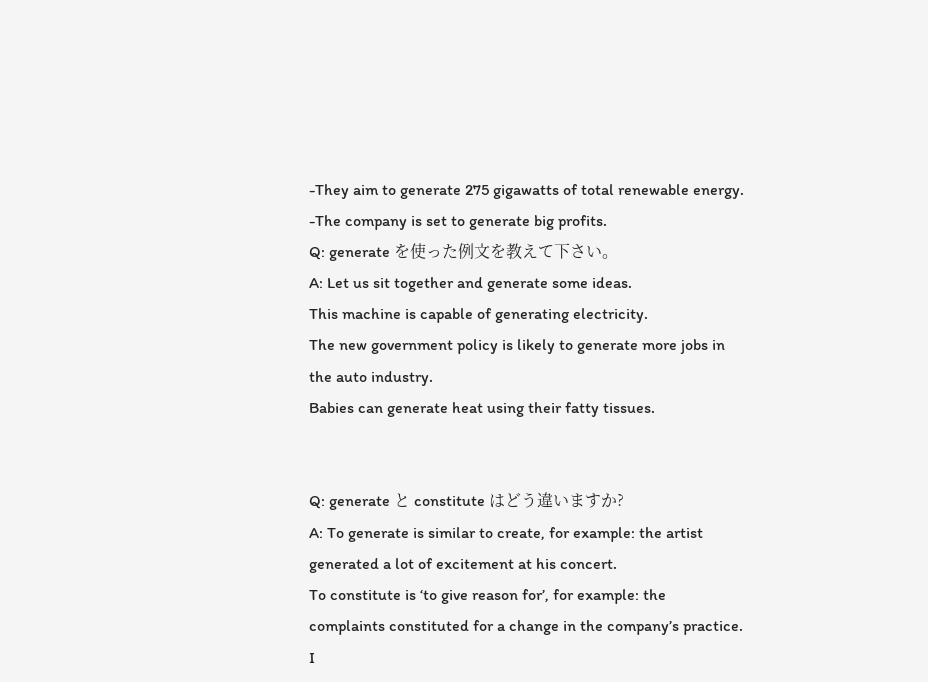-They aim to generate 275 gigawatts of total renewable energy.
-The company is set to generate big profits.
Q: generate を使った例文を教えて下さい。
A: Let us sit together and generate some ideas.
This machine is capable of generating electricity.
The new government policy is likely to generate more jobs in the auto industry.
Babies can generate heat using their fatty tissues.


Q: generate と constitute はどう違いますか?
A: To generate is similar to create, for example: the artist generated a lot of excitement at his concert.
To constitute is ‘to give reason for’, for example: the complaints constituted for a change in the company’s practice. I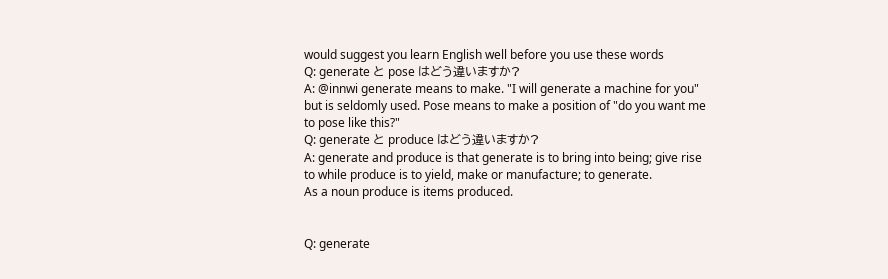would suggest you learn English well before you use these words
Q: generate と pose はどう違いますか?
A: @innwi generate means to make. "I will generate a machine for you" but is seldomly used. Pose means to make a position of "do you want me to pose like this?"
Q: generate と produce はどう違いますか?
A: generate and produce is that generate is to bring into being; give rise to while produce is to yield, make or manufacture; to generate.
As a noun produce is items produced.


Q: generate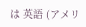は 英語 (アメリ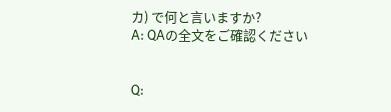カ) で何と言いますか?
A: QAの全文をご確認ください


Q: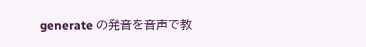generate の発音を音声で教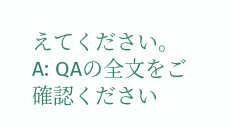えてください。
A: QAの全文をご確認ください